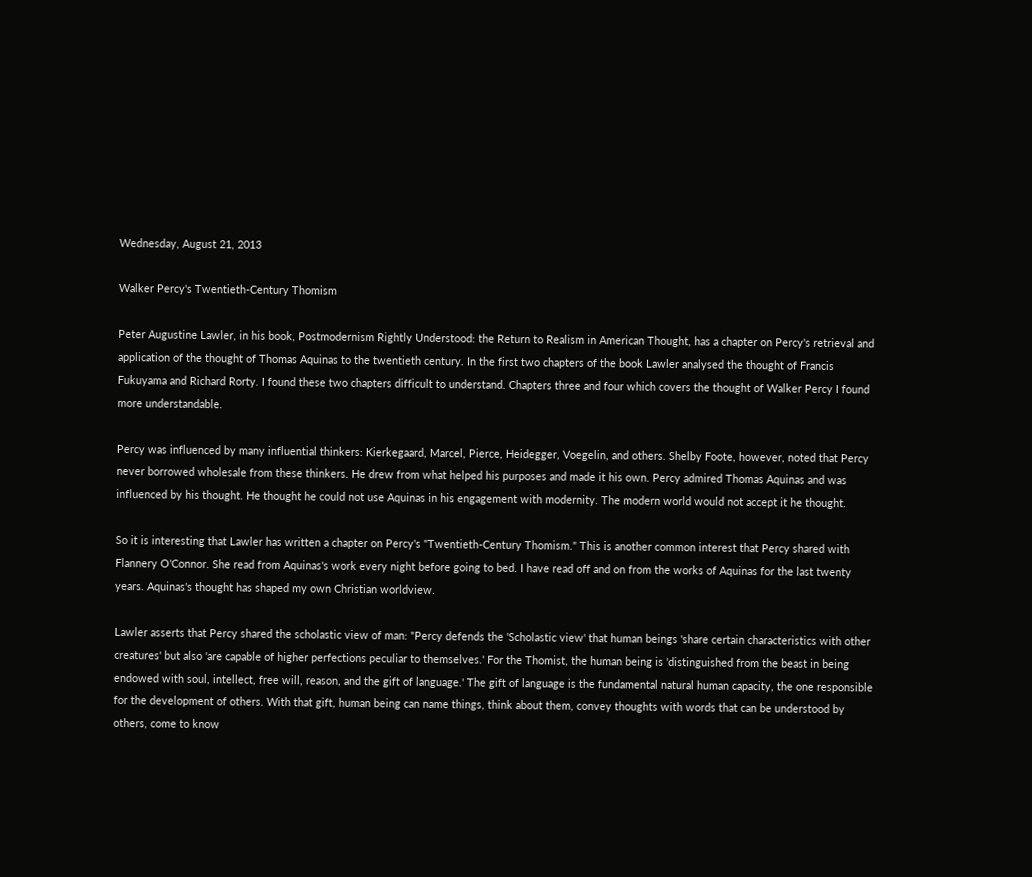Wednesday, August 21, 2013

Walker Percy's Twentieth-Century Thomism

Peter Augustine Lawler, in his book, Postmodernism Rightly Understood: the Return to Realism in American Thought, has a chapter on Percy's retrieval and application of the thought of Thomas Aquinas to the twentieth century. In the first two chapters of the book Lawler analysed the thought of Francis Fukuyama and Richard Rorty. I found these two chapters difficult to understand. Chapters three and four which covers the thought of Walker Percy I found more understandable.

Percy was influenced by many influential thinkers: Kierkegaard, Marcel, Pierce, Heidegger, Voegelin, and others. Shelby Foote, however, noted that Percy never borrowed wholesale from these thinkers. He drew from what helped his purposes and made it his own. Percy admired Thomas Aquinas and was influenced by his thought. He thought he could not use Aquinas in his engagement with modernity. The modern world would not accept it he thought.

So it is interesting that Lawler has written a chapter on Percy's "Twentieth-Century Thomism." This is another common interest that Percy shared with Flannery O'Connor. She read from Aquinas's work every night before going to bed. I have read off and on from the works of Aquinas for the last twenty years. Aquinas's thought has shaped my own Christian worldview.

Lawler asserts that Percy shared the scholastic view of man: "Percy defends the 'Scholastic view' that human beings 'share certain characteristics with other creatures' but also 'are capable of higher perfections peculiar to themselves.' For the Thomist, the human being is 'distinguished from the beast in being endowed with soul, intellect, free will, reason, and the gift of language.' The gift of language is the fundamental natural human capacity, the one responsible for the development of others. With that gift, human being can name things, think about them, convey thoughts with words that can be understood by others, come to know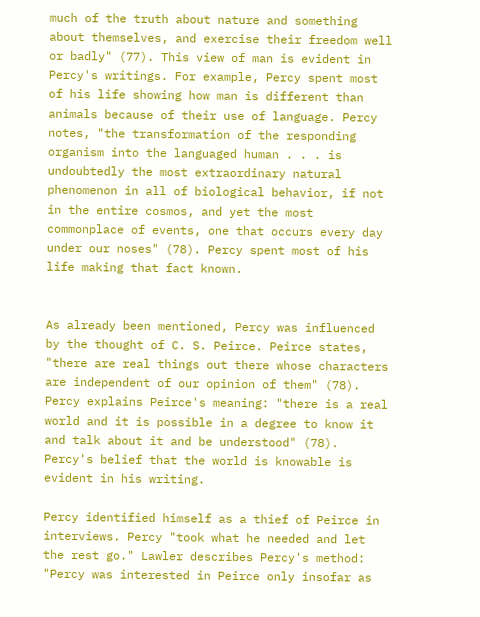much of the truth about nature and something about themselves, and exercise their freedom well or badly" (77). This view of man is evident in Percy's writings. For example, Percy spent most of his life showing how man is different than animals because of their use of language. Percy notes, "the transformation of the responding organism into the languaged human . . . is undoubtedly the most extraordinary natural phenomenon in all of biological behavior, if not in the entire cosmos, and yet the most commonplace of events, one that occurs every day under our noses" (78). Percy spent most of his life making that fact known.


As already been mentioned, Percy was influenced by the thought of C. S. Peirce. Peirce states, "there are real things out there whose characters are independent of our opinion of them" (78). Percy explains Peirce's meaning: "there is a real world and it is possible in a degree to know it and talk about it and be understood" (78). Percy's belief that the world is knowable is evident in his writing.

Percy identified himself as a thief of Peirce in interviews. Percy "took what he needed and let the rest go." Lawler describes Percy's method: "Percy was interested in Peirce only insofar as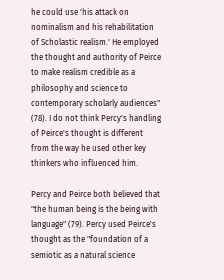he could use 'his attack on nominalism and his rehabilitation of Scholastic realism.' He employed the thought and authority of Peirce to make realism credible as a philosophy and science to contemporary scholarly audiences" (78). I do not think Percy's handling of Peirce's thought is different from the way he used other key thinkers who influenced him.

Percy and Peirce both believed that "the human being is the being with language" (79). Percy used Peirce's thought as the "foundation of a semiotic as a natural science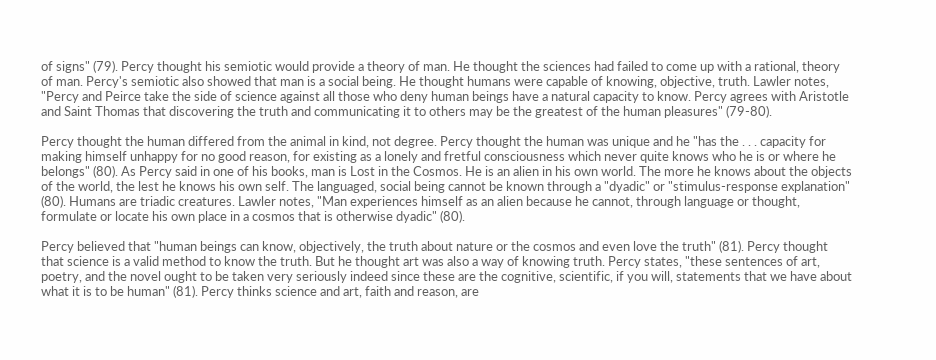of signs" (79). Percy thought his semiotic would provide a theory of man. He thought the sciences had failed to come up with a rational, theory of man. Percy's semiotic also showed that man is a social being. He thought humans were capable of knowing, objective, truth. Lawler notes, "Percy and Peirce take the side of science against all those who deny human beings have a natural capacity to know. Percy agrees with Aristotle and Saint Thomas that discovering the truth and communicating it to others may be the greatest of the human pleasures" (79-80).

Percy thought the human differed from the animal in kind, not degree. Percy thought the human was unique and he "has the . . . capacity for making himself unhappy for no good reason, for existing as a lonely and fretful consciousness which never quite knows who he is or where he belongs" (80). As Percy said in one of his books, man is Lost in the Cosmos. He is an alien in his own world. The more he knows about the objects of the world, the lest he knows his own self. The languaged, social being cannot be known through a "dyadic" or "stimulus-response explanation" (80). Humans are triadic creatures. Lawler notes, "Man experiences himself as an alien because he cannot, through language or thought, formulate or locate his own place in a cosmos that is otherwise dyadic" (80).

Percy believed that "human beings can know, objectively, the truth about nature or the cosmos and even love the truth" (81). Percy thought that science is a valid method to know the truth. But he thought art was also a way of knowing truth. Percy states, "these sentences of art, poetry, and the novel ought to be taken very seriously indeed since these are the cognitive, scientific, if you will, statements that we have about what it is to be human" (81). Percy thinks science and art, faith and reason, are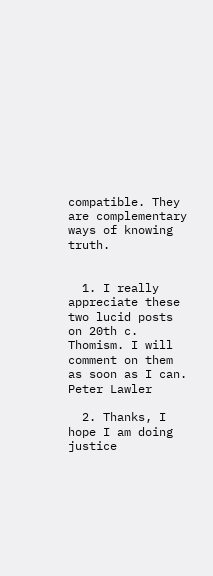compatible. They are complementary ways of knowing truth.


  1. I really appreciate these two lucid posts on 20th c. Thomism. I will comment on them as soon as I can. Peter Lawler

  2. Thanks, I hope I am doing justice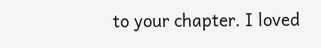to your chapter. I loved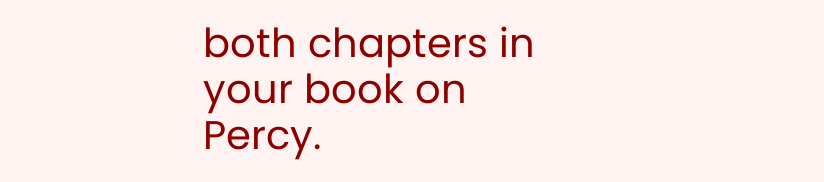both chapters in your book on Percy.